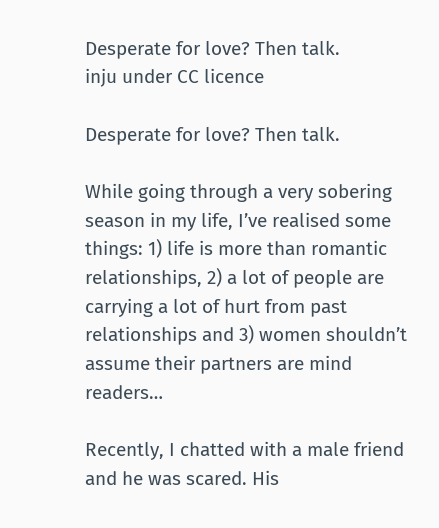Desperate for love? Then talk.
inju under CC licence

Desperate for love? Then talk.

While going through a very sobering season in my life, I’ve realised some things: 1) life is more than romantic relationships, 2) a lot of people are carrying a lot of hurt from past relationships and 3) women shouldn’t assume their partners are mind readers…

Recently, I chatted with a male friend and he was scared. His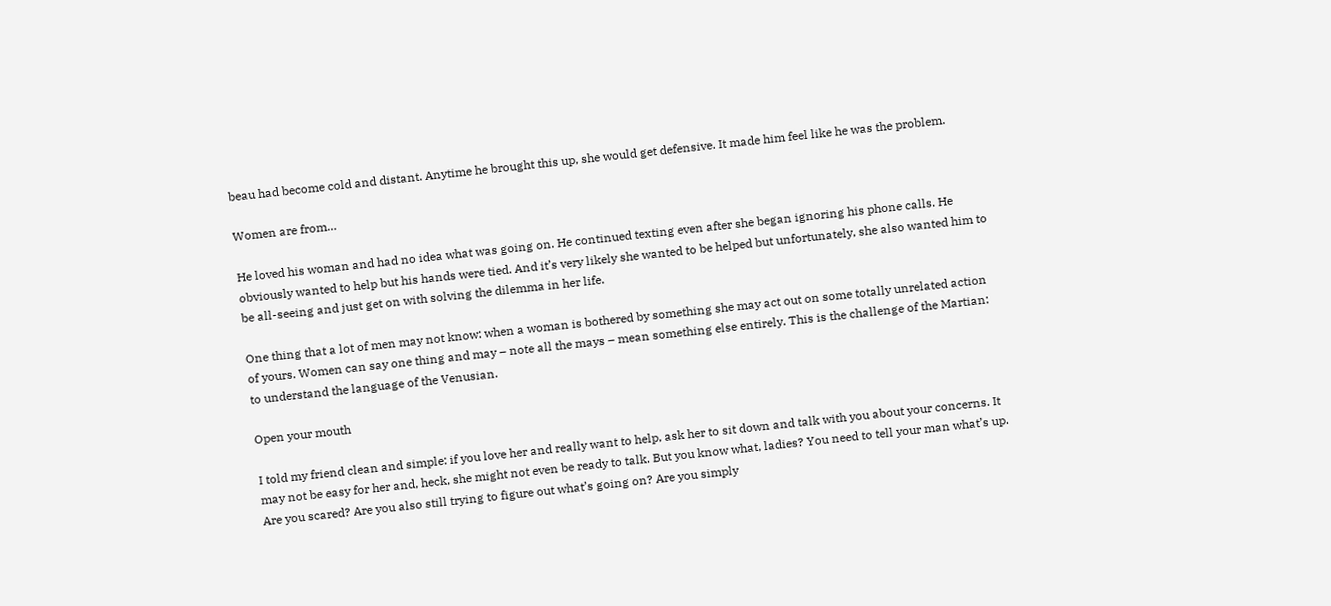beau had become cold and distant. Anytime he brought this up, she would get defensive. It made him feel like he was the problem.

Women are from…

He loved his woman and had no idea what was going on. He continued texting even after she began ignoring his phone calls. He obviously wanted to help but his hands were tied. And it’s very likely she wanted to be helped but unfortunately, she also wanted him to be all-seeing and just get on with solving the dilemma in her life.

One thing that a lot of men may not know: when a woman is bothered by something she may act out on some totally unrelated action of yours. Women can say one thing and may – note all the mays – mean something else entirely. This is the challenge of the Martian: to understand the language of the Venusian.

Open your mouth

I told my friend clean and simple: if you love her and really want to help, ask her to sit down and talk with you about your concerns. It may not be easy for her and, heck, she might not even be ready to talk. But you know what, ladies? You need to tell your man what’s up. Are you scared? Are you also still trying to figure out what’s going on? Are you simply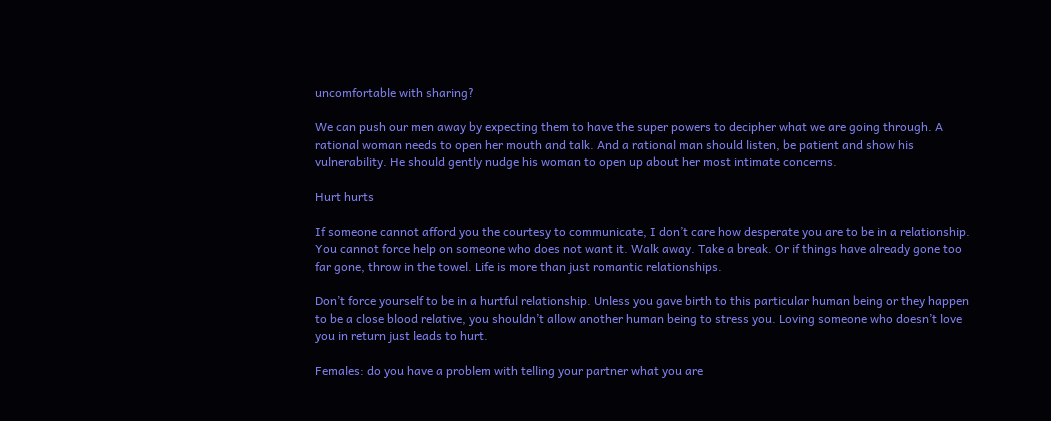uncomfortable with sharing?

We can push our men away by expecting them to have the super powers to decipher what we are going through. A rational woman needs to open her mouth and talk. And a rational man should listen, be patient and show his vulnerability. He should gently nudge his woman to open up about her most intimate concerns.

Hurt hurts

If someone cannot afford you the courtesy to communicate, I don’t care how desperate you are to be in a relationship. You cannot force help on someone who does not want it. Walk away. Take a break. Or if things have already gone too far gone, throw in the towel. Life is more than just romantic relationships.

Don’t force yourself to be in a hurtful relationship. Unless you gave birth to this particular human being or they happen to be a close blood relative, you shouldn’t allow another human being to stress you. Loving someone who doesn’t love you in return just leads to hurt.

Females: do you have a problem with telling your partner what you are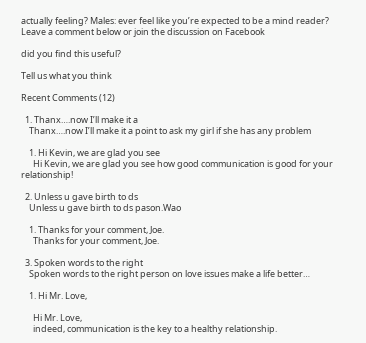actually feeling? Males: ever feel like you’re expected to be a mind reader? Leave a comment below or join the discussion on Facebook

did you find this useful?

Tell us what you think

Recent Comments (12)

  1. Thanx….now I’ll make it a
    Thanx….now I’ll make it a point to ask my girl if she has any problem

    1. Hi Kevin, we are glad you see
      Hi Kevin, we are glad you see how good communication is good for your relationship!

  2. Unless u gave birth to ds
    Unless u gave birth to ds pason.Wao

    1. Thanks for your comment, Joe.
      Thanks for your comment, Joe.

  3. Spoken words to the right
    Spoken words to the right person on love issues make a life better…

    1. Hi Mr. Love,

      Hi Mr. Love,
      indeed, communication is the key to a healthy relationship.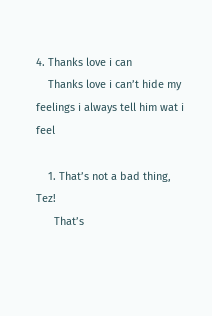4. Thanks love i can
    Thanks love i can’t hide my feelings i always tell him wat i feel

    1. That’s not a bad thing, Tez!
      That’s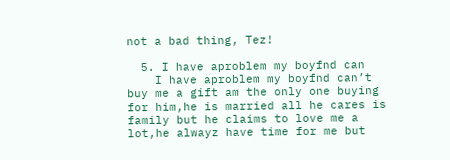not a bad thing, Tez!

  5. I have aproblem my boyfnd can
    I have aproblem my boyfnd can’t buy me a gift am the only one buying for him,he is married all he cares is family but he claims to love me a lot,he alwayz have time for me but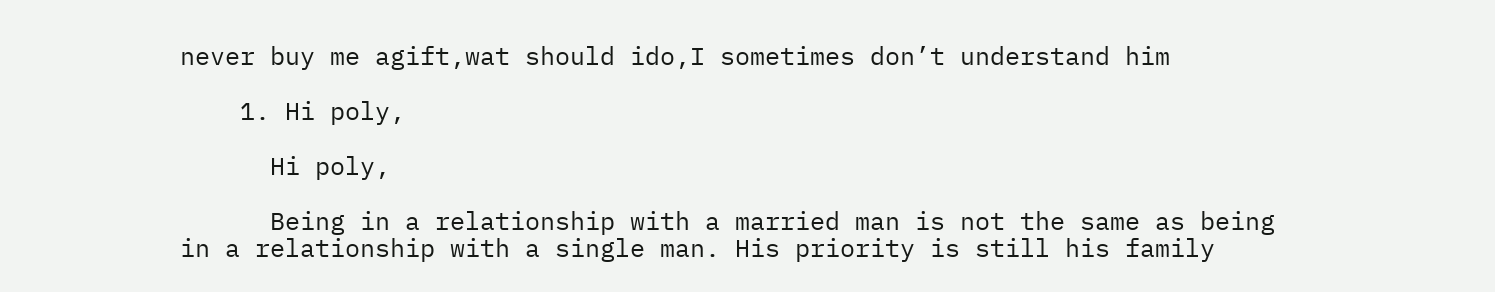never buy me agift,wat should ido,I sometimes don’t understand him

    1. Hi poly,

      Hi poly,

      Being in a relationship with a married man is not the same as being in a relationship with a single man. His priority is still his family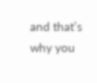and that’s why you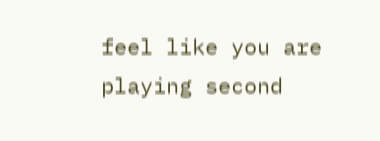feel like you are playing second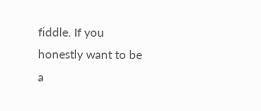fiddle. If you honestly want to be a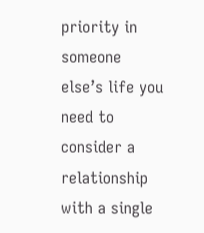priority in someone else’s life you need to consider a relationship with a single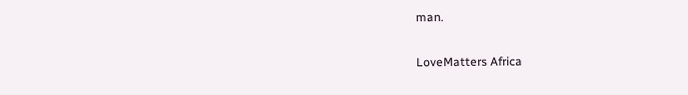man.

LoveMatters Africa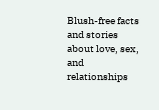Blush-free facts and stories about love, sex, and relationships